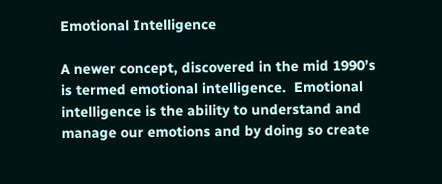Emotional Intelligence

A newer concept, discovered in the mid 1990’s is termed emotional intelligence.  Emotional intelligence is the ability to understand and manage our emotions and by doing so create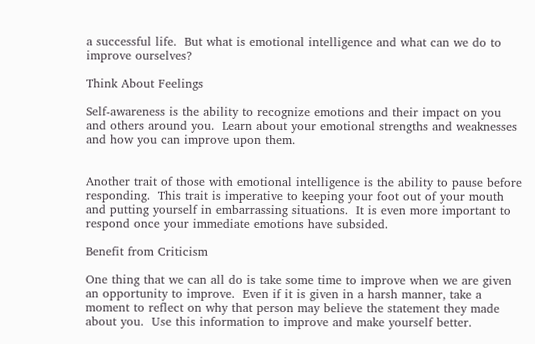a successful life.  But what is emotional intelligence and what can we do to improve ourselves?

Think About Feelings

Self-awareness is the ability to recognize emotions and their impact on you and others around you.  Learn about your emotional strengths and weaknesses and how you can improve upon them.


Another trait of those with emotional intelligence is the ability to pause before responding.  This trait is imperative to keeping your foot out of your mouth and putting yourself in embarrassing situations.  It is even more important to respond once your immediate emotions have subsided.

Benefit from Criticism

One thing that we can all do is take some time to improve when we are given an opportunity to improve.  Even if it is given in a harsh manner, take a moment to reflect on why that person may believe the statement they made about you.  Use this information to improve and make yourself better.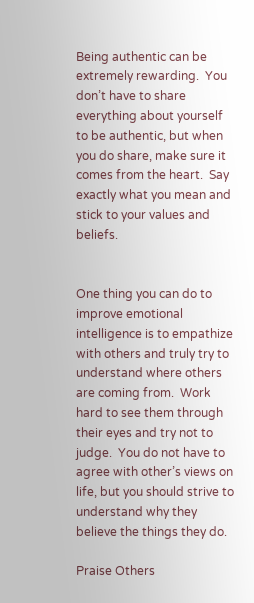Being authentic can be extremely rewarding.  You don’t have to share everything about yourself to be authentic, but when you do share, make sure it comes from the heart.  Say exactly what you mean and stick to your values and beliefs.


One thing you can do to improve emotional intelligence is to empathize with others and truly try to understand where others are coming from.  Work hard to see them through their eyes and try not to judge.  You do not have to agree with other’s views on life, but you should strive to understand why they believe the things they do.

Praise Others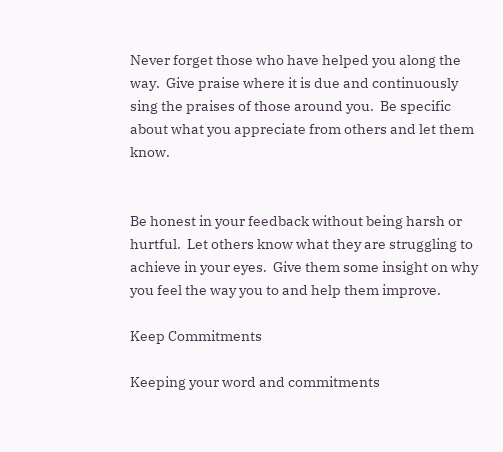Never forget those who have helped you along the way.  Give praise where it is due and continuously sing the praises of those around you.  Be specific about what you appreciate from others and let them know.


Be honest in your feedback without being harsh or hurtful.  Let others know what they are struggling to achieve in your eyes.  Give them some insight on why you feel the way you to and help them improve.

Keep Commitments

Keeping your word and commitments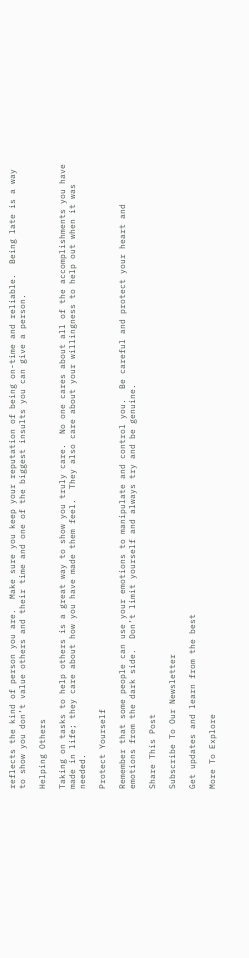reflects the kind of person you are.  Make sure you keep your reputation of being on-time and reliable.  Being late is a way to show you don’t value others and their time and one of the biggest insults you can give a person.

Helping Others

Taking on tasks to help others is a great way to show you truly care.  No one cares about all of the accomplishments you have made in life; they care about how you have made them feel.  They also care about your willingness to help out when it was needed.

Protect Yourself

Remember that some people can use your emotions to manipulate and control you.  Be careful and protect your heart and emotions from the dark side.  Don’t limit yourself and always try and be genuine.

Share This Post

Subscribe To Our Newsletter

Get updates and learn from the best

More To Explore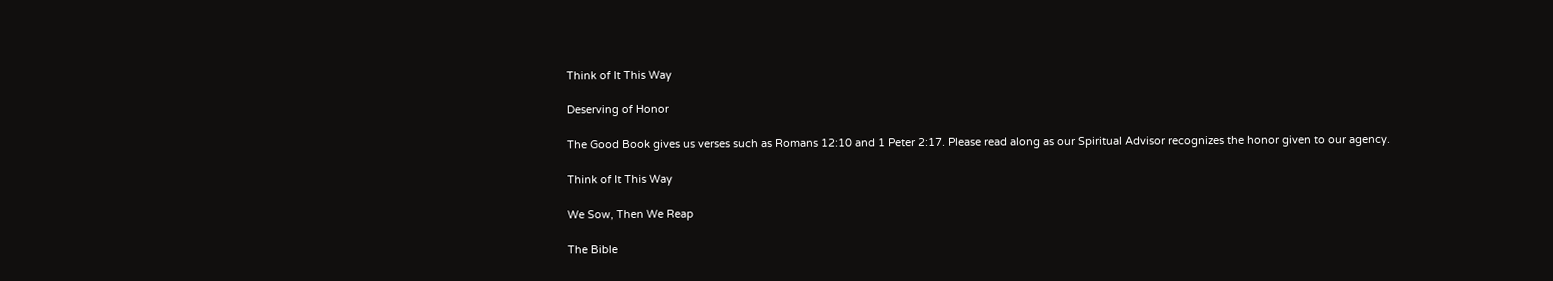Think of It This Way

Deserving of Honor

The Good Book gives us verses such as Romans 12:10 and 1 Peter 2:17. Please read along as our Spiritual Advisor recognizes the honor given to our agency.

Think of It This Way

We Sow, Then We Reap

The Bible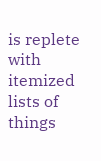is replete with itemized lists of things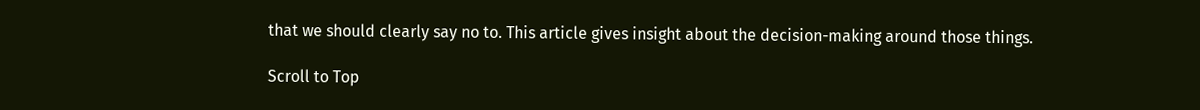that we should clearly say no to. This article gives insight about the decision-making around those things.

Scroll to Top